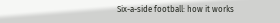Six-a-side football: how it works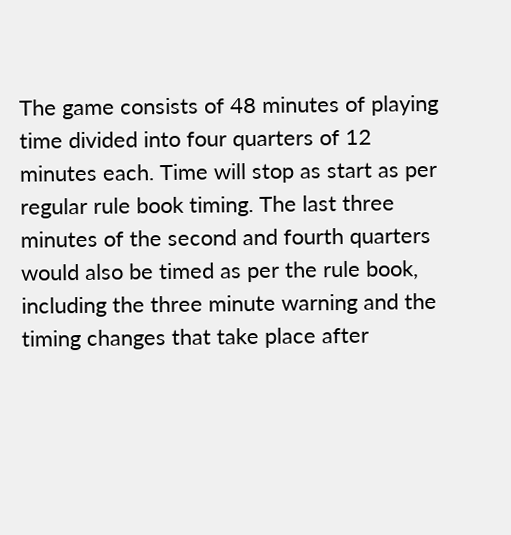The game consists of 48 minutes of playing time divided into four quarters of 12 minutes each. Time will stop as start as per regular rule book timing. The last three minutes of the second and fourth quarters would also be timed as per the rule book, including the three minute warning and the timing changes that take place after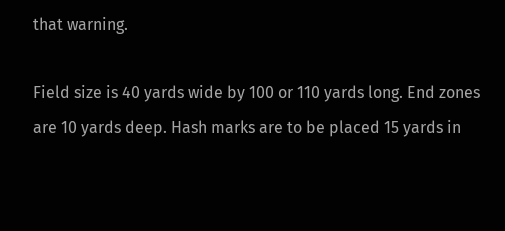that warning.

Field size is 40 yards wide by 100 or 110 yards long. End zones are 10 yards deep. Hash marks are to be placed 15 yards in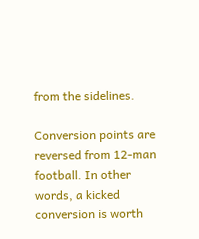from the sidelines.

Conversion points are reversed from 12-man football. In other words, a kicked conversion is worth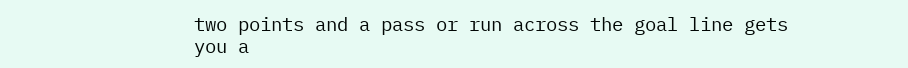two points and a pass or run across the goal line gets you a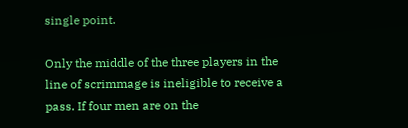single point.

Only the middle of the three players in the line of scrimmage is ineligible to receive a pass. If four men are on the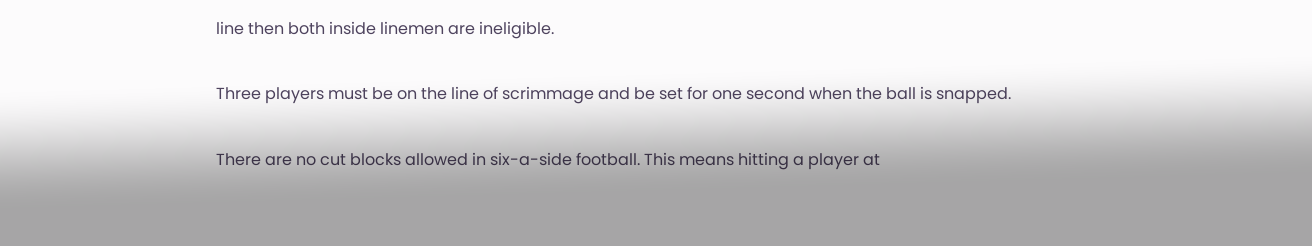line then both inside linemen are ineligible.

Three players must be on the line of scrimmage and be set for one second when the ball is snapped.

There are no cut blocks allowed in six-a-side football. This means hitting a player at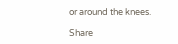or around the knees.

Share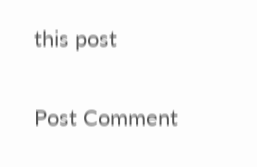this post

Post Comment